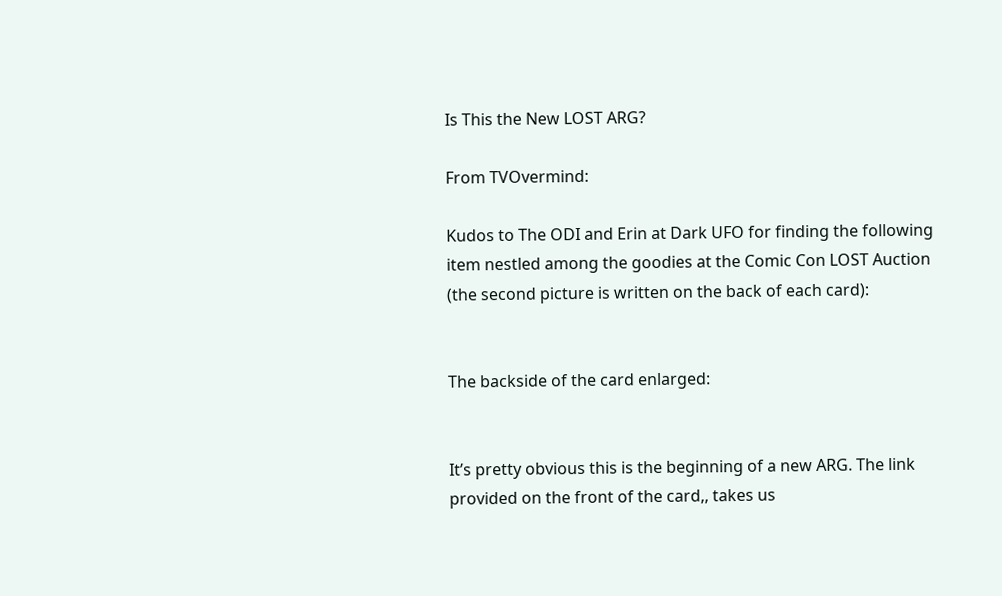Is This the New LOST ARG?

From TVOvermind:

Kudos to The ODI and Erin at Dark UFO for finding the following item nestled among the goodies at the Comic Con LOST Auction (the second picture is written on the back of each card):


The backside of the card enlarged:


It’s pretty obvious this is the beginning of a new ARG. The link provided on the front of the card,, takes us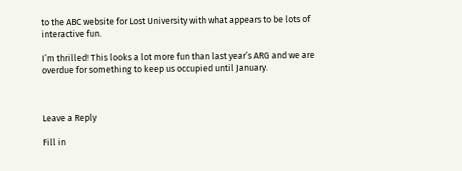to the ABC website for Lost University with what appears to be lots of interactive fun.

I’m thrilled! This looks a lot more fun than last year’s ARG and we are overdue for something to keep us occupied until January.



Leave a Reply

Fill in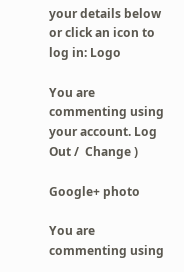your details below or click an icon to log in: Logo

You are commenting using your account. Log Out /  Change )

Google+ photo

You are commenting using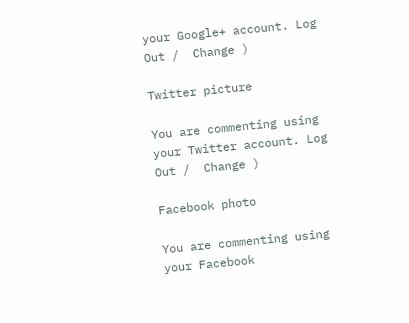your Google+ account. Log Out /  Change )

Twitter picture

You are commenting using your Twitter account. Log Out /  Change )

Facebook photo

You are commenting using your Facebook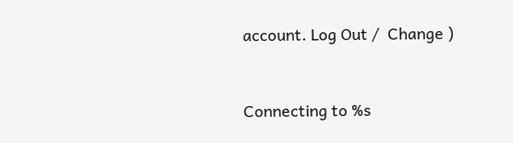account. Log Out /  Change )


Connecting to %s